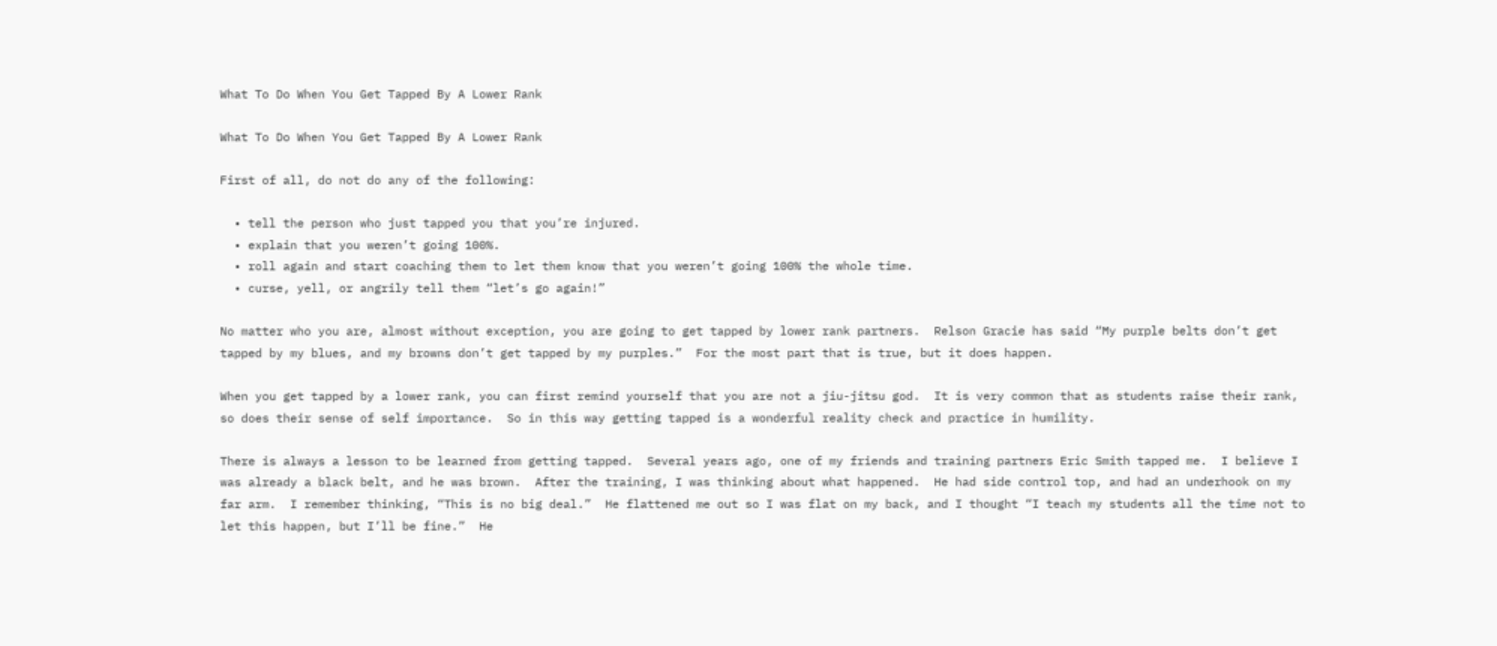What To Do When You Get Tapped By A Lower Rank

What To Do When You Get Tapped By A Lower Rank

First of all, do not do any of the following:

  • tell the person who just tapped you that you’re injured.
  • explain that you weren’t going 100%.
  • roll again and start coaching them to let them know that you weren’t going 100% the whole time.
  • curse, yell, or angrily tell them “let’s go again!”

No matter who you are, almost without exception, you are going to get tapped by lower rank partners.  Relson Gracie has said “My purple belts don’t get tapped by my blues, and my browns don’t get tapped by my purples.”  For the most part that is true, but it does happen.

When you get tapped by a lower rank, you can first remind yourself that you are not a jiu-jitsu god.  It is very common that as students raise their rank, so does their sense of self importance.  So in this way getting tapped is a wonderful reality check and practice in humility.

There is always a lesson to be learned from getting tapped.  Several years ago, one of my friends and training partners Eric Smith tapped me.  I believe I was already a black belt, and he was brown.  After the training, I was thinking about what happened.  He had side control top, and had an underhook on my far arm.  I remember thinking, “This is no big deal.”  He flattened me out so I was flat on my back, and I thought “I teach my students all the time not to let this happen, but I’ll be fine.”  He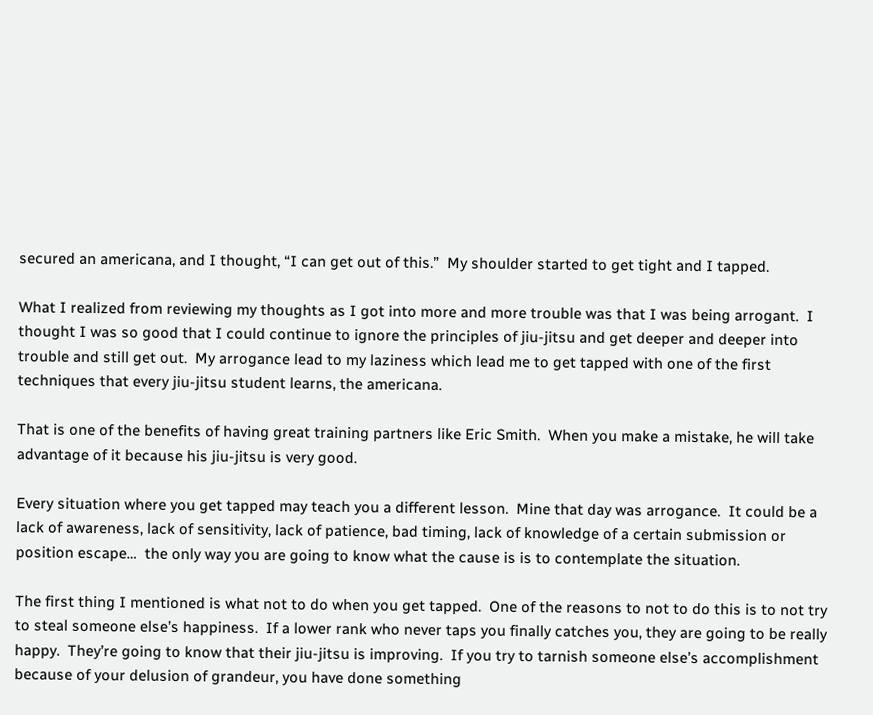secured an americana, and I thought, “I can get out of this.”  My shoulder started to get tight and I tapped.

What I realized from reviewing my thoughts as I got into more and more trouble was that I was being arrogant.  I thought I was so good that I could continue to ignore the principles of jiu-jitsu and get deeper and deeper into trouble and still get out.  My arrogance lead to my laziness which lead me to get tapped with one of the first techniques that every jiu-jitsu student learns, the americana.

That is one of the benefits of having great training partners like Eric Smith.  When you make a mistake, he will take advantage of it because his jiu-jitsu is very good.

Every situation where you get tapped may teach you a different lesson.  Mine that day was arrogance.  It could be a lack of awareness, lack of sensitivity, lack of patience, bad timing, lack of knowledge of a certain submission or position escape…  the only way you are going to know what the cause is is to contemplate the situation.

The first thing I mentioned is what not to do when you get tapped.  One of the reasons to not to do this is to not try to steal someone else’s happiness.  If a lower rank who never taps you finally catches you, they are going to be really happy.  They’re going to know that their jiu-jitsu is improving.  If you try to tarnish someone else’s accomplishment because of your delusion of grandeur, you have done something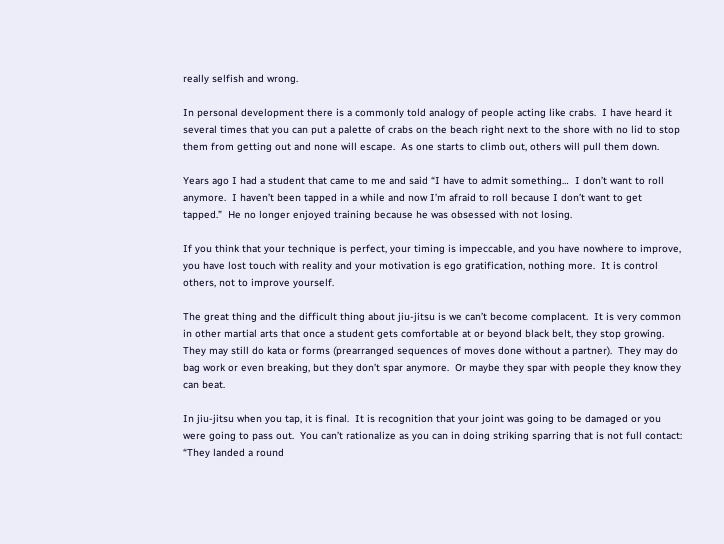really selfish and wrong.

In personal development there is a commonly told analogy of people acting like crabs.  I have heard it several times that you can put a palette of crabs on the beach right next to the shore with no lid to stop them from getting out and none will escape.  As one starts to climb out, others will pull them down.

Years ago I had a student that came to me and said “I have to admit something…  I don’t want to roll anymore.  I haven’t been tapped in a while and now I’m afraid to roll because I don’t want to get tapped.”  He no longer enjoyed training because he was obsessed with not losing.

If you think that your technique is perfect, your timing is impeccable, and you have nowhere to improve, you have lost touch with reality and your motivation is ego gratification, nothing more.  It is control others, not to improve yourself.

The great thing and the difficult thing about jiu-jitsu is we can’t become complacent.  It is very common in other martial arts that once a student gets comfortable at or beyond black belt, they stop growing.  They may still do kata or forms (prearranged sequences of moves done without a partner).  They may do bag work or even breaking, but they don’t spar anymore.  Or maybe they spar with people they know they can beat.

In jiu-jitsu when you tap, it is final.  It is recognition that your joint was going to be damaged or you were going to pass out.  You can’t rationalize as you can in doing striking sparring that is not full contact: “They landed a round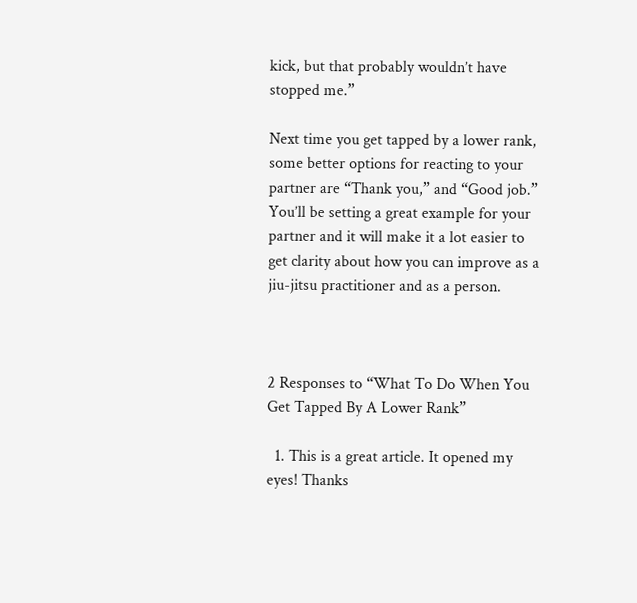kick, but that probably wouldn’t have stopped me.”

Next time you get tapped by a lower rank, some better options for reacting to your partner are “Thank you,” and “Good job.”  You’ll be setting a great example for your partner and it will make it a lot easier to get clarity about how you can improve as a jiu-jitsu practitioner and as a person.



2 Responses to “What To Do When You Get Tapped By A Lower Rank”

  1. This is a great article. It opened my eyes! Thanks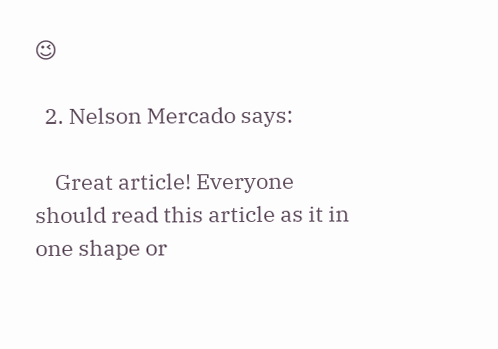😉

  2. Nelson Mercado says:

    Great article! Everyone should read this article as it in one shape or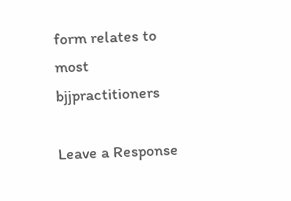form relates to most bjjpractitioners

Leave a Response